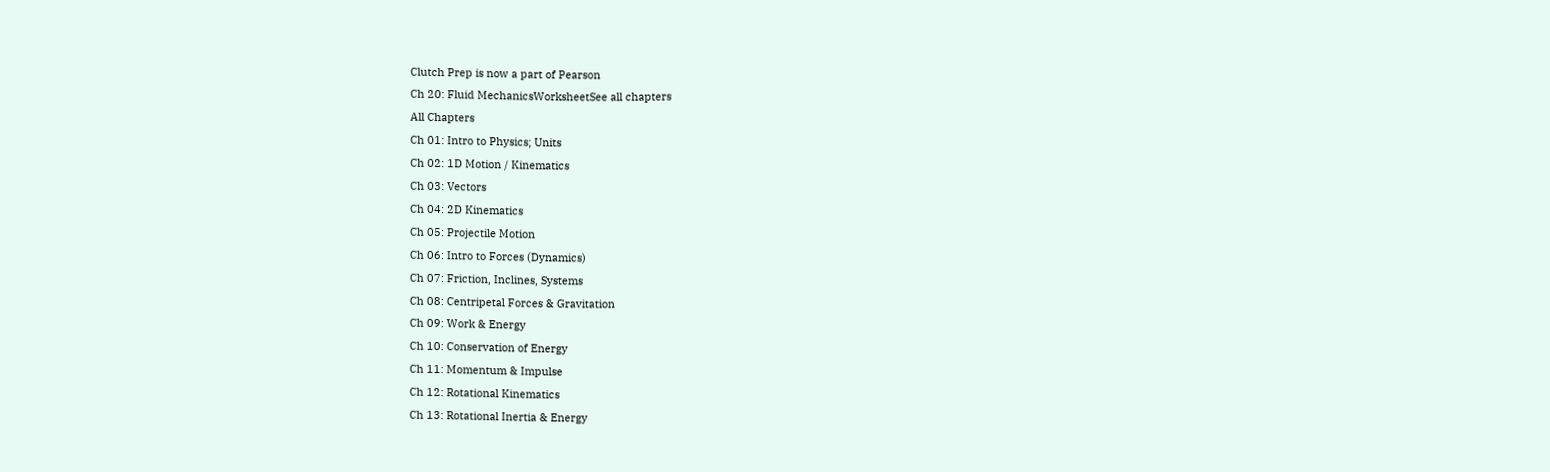Clutch Prep is now a part of Pearson
Ch 20: Fluid MechanicsWorksheetSee all chapters
All Chapters
Ch 01: Intro to Physics; Units
Ch 02: 1D Motion / Kinematics
Ch 03: Vectors
Ch 04: 2D Kinematics
Ch 05: Projectile Motion
Ch 06: Intro to Forces (Dynamics)
Ch 07: Friction, Inclines, Systems
Ch 08: Centripetal Forces & Gravitation
Ch 09: Work & Energy
Ch 10: Conservation of Energy
Ch 11: Momentum & Impulse
Ch 12: Rotational Kinematics
Ch 13: Rotational Inertia & Energy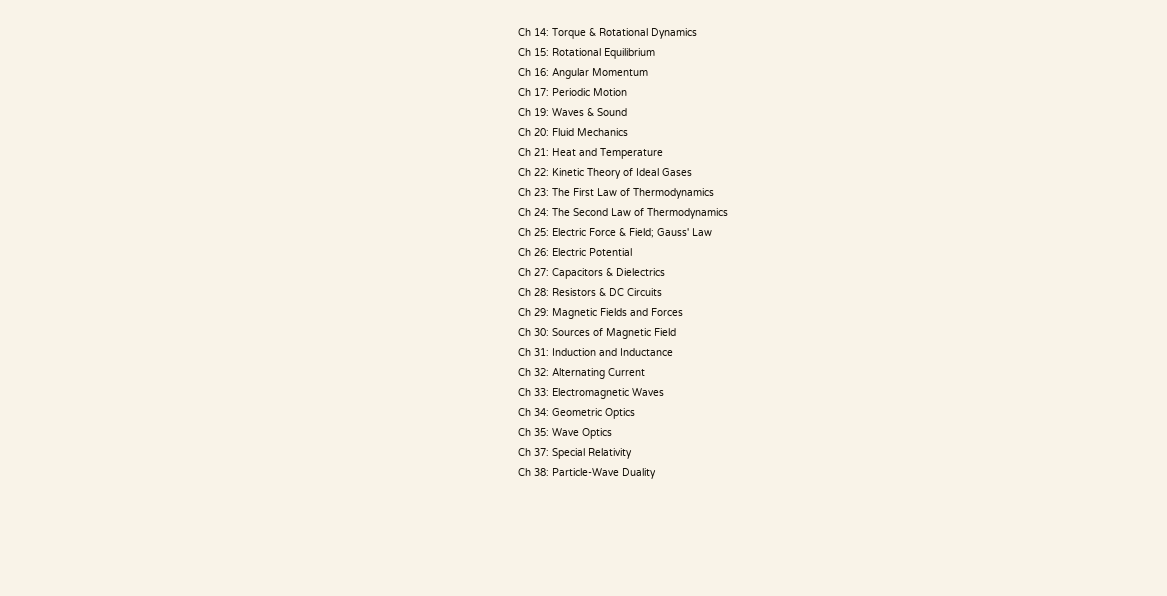Ch 14: Torque & Rotational Dynamics
Ch 15: Rotational Equilibrium
Ch 16: Angular Momentum
Ch 17: Periodic Motion
Ch 19: Waves & Sound
Ch 20: Fluid Mechanics
Ch 21: Heat and Temperature
Ch 22: Kinetic Theory of Ideal Gases
Ch 23: The First Law of Thermodynamics
Ch 24: The Second Law of Thermodynamics
Ch 25: Electric Force & Field; Gauss' Law
Ch 26: Electric Potential
Ch 27: Capacitors & Dielectrics
Ch 28: Resistors & DC Circuits
Ch 29: Magnetic Fields and Forces
Ch 30: Sources of Magnetic Field
Ch 31: Induction and Inductance
Ch 32: Alternating Current
Ch 33: Electromagnetic Waves
Ch 34: Geometric Optics
Ch 35: Wave Optics
Ch 37: Special Relativity
Ch 38: Particle-Wave Duality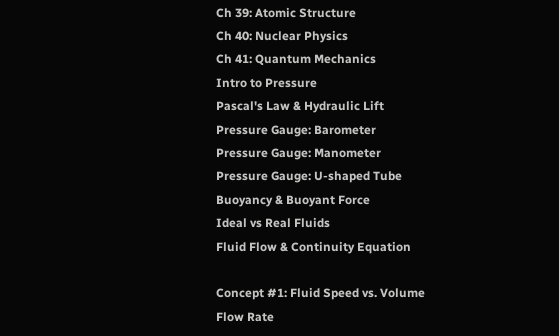Ch 39: Atomic Structure
Ch 40: Nuclear Physics
Ch 41: Quantum Mechanics
Intro to Pressure
Pascal's Law & Hydraulic Lift
Pressure Gauge: Barometer
Pressure Gauge: Manometer
Pressure Gauge: U-shaped Tube
Buoyancy & Buoyant Force
Ideal vs Real Fluids
Fluid Flow & Continuity Equation

Concept #1: Fluid Speed vs. Volume Flow Rate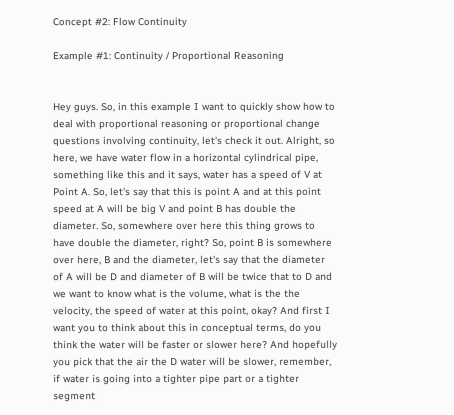Concept #2: Flow Continuity

Example #1: Continuity / Proportional Reasoning


Hey guys. So, in this example I want to quickly show how to deal with proportional reasoning or proportional change questions involving continuity, let's check it out. Alright, so here, we have water flow in a horizontal cylindrical pipe, something like this and it says, water has a speed of V at Point A. So, let's say that this is point A and at this point speed at A will be big V and point B has double the diameter. So, somewhere over here this thing grows to have double the diameter, right? So, point B is somewhere over here, B and the diameter, let's say that the diameter of A will be D and diameter of B will be twice that to D and we want to know what is the volume, what is the the velocity, the speed of water at this point, okay? And first I want you to think about this in conceptual terms, do you think the water will be faster or slower here? And hopefully you pick that the air the D water will be slower, remember, if water is going into a tighter pipe part or a tighter segment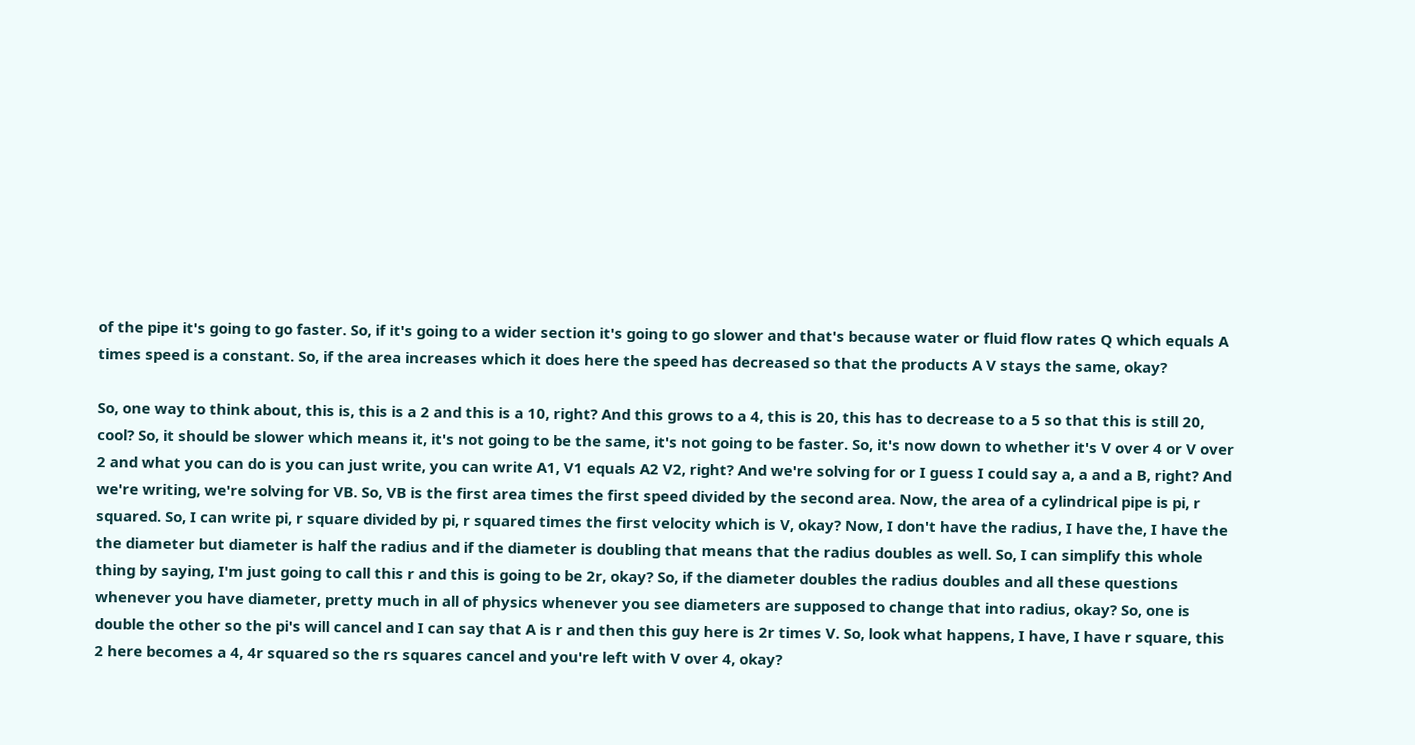of the pipe it's going to go faster. So, if it's going to a wider section it's going to go slower and that's because water or fluid flow rates Q which equals A times speed is a constant. So, if the area increases which it does here the speed has decreased so that the products A V stays the same, okay?

So, one way to think about, this is, this is a 2 and this is a 10, right? And this grows to a 4, this is 20, this has to decrease to a 5 so that this is still 20, cool? So, it should be slower which means it, it's not going to be the same, it's not going to be faster. So, it's now down to whether it's V over 4 or V over 2 and what you can do is you can just write, you can write A1, V1 equals A2 V2, right? And we're solving for or I guess I could say a, a and a B, right? And we're writing, we're solving for VB. So, VB is the first area times the first speed divided by the second area. Now, the area of a cylindrical pipe is pi, r squared. So, I can write pi, r square divided by pi, r squared times the first velocity which is V, okay? Now, I don't have the radius, I have the, I have the the diameter but diameter is half the radius and if the diameter is doubling that means that the radius doubles as well. So, I can simplify this whole thing by saying, I'm just going to call this r and this is going to be 2r, okay? So, if the diameter doubles the radius doubles and all these questions whenever you have diameter, pretty much in all of physics whenever you see diameters are supposed to change that into radius, okay? So, one is double the other so the pi's will cancel and I can say that A is r and then this guy here is 2r times V. So, look what happens, I have, I have r square, this 2 here becomes a 4, 4r squared so the rs squares cancel and you're left with V over 4, okay?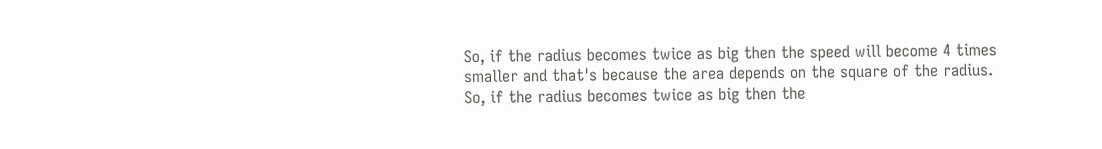So, if the radius becomes twice as big then the speed will become 4 times smaller and that's because the area depends on the square of the radius. So, if the radius becomes twice as big then the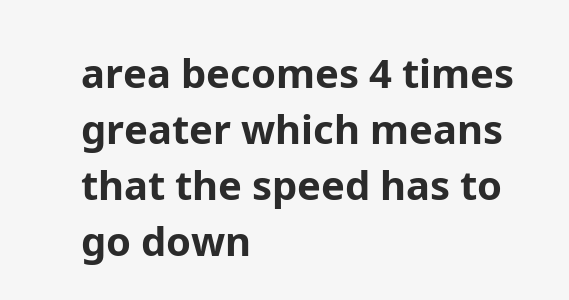area becomes 4 times greater which means that the speed has to go down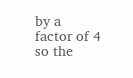by a factor of 4 so the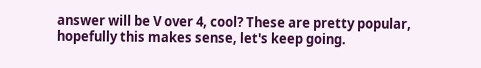answer will be V over 4, cool? These are pretty popular, hopefully this makes sense, let's keep going.